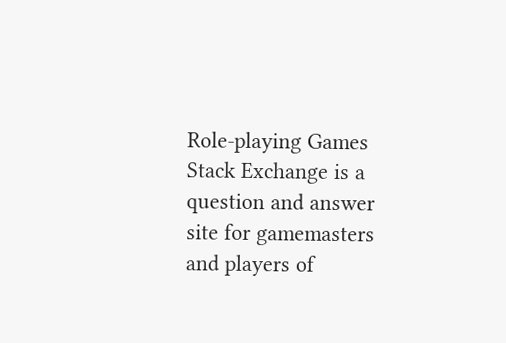Role-playing Games Stack Exchange is a question and answer site for gamemasters and players of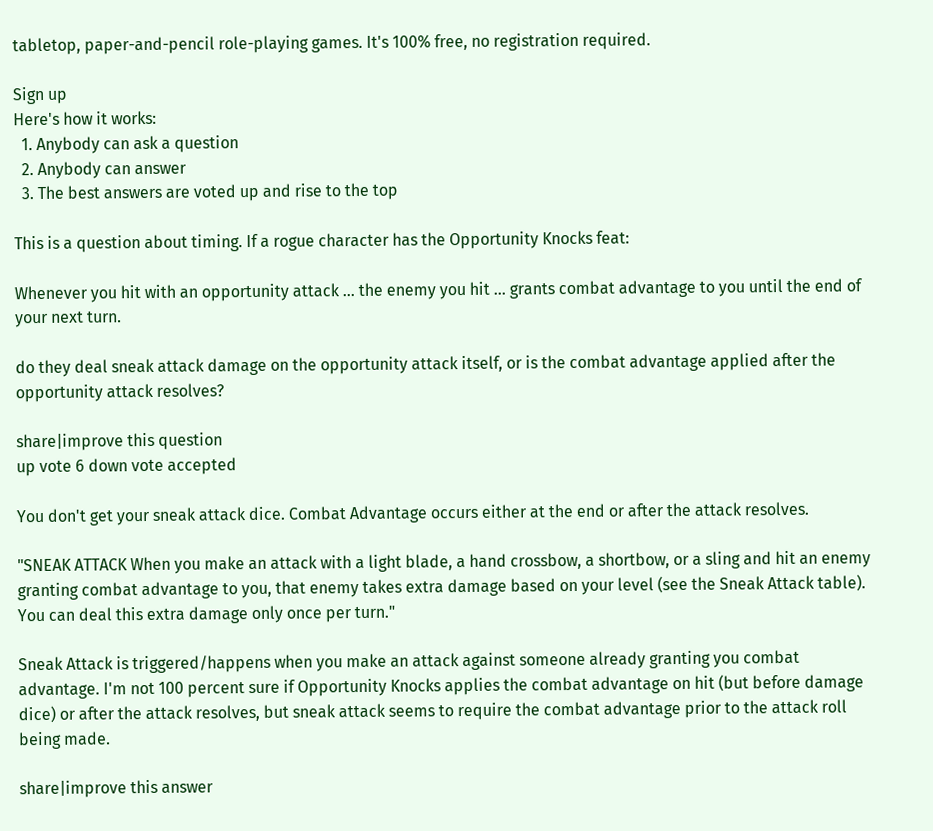tabletop, paper-and-pencil role-playing games. It's 100% free, no registration required.

Sign up
Here's how it works:
  1. Anybody can ask a question
  2. Anybody can answer
  3. The best answers are voted up and rise to the top

This is a question about timing. If a rogue character has the Opportunity Knocks feat:

Whenever you hit with an opportunity attack ... the enemy you hit ... grants combat advantage to you until the end of your next turn.

do they deal sneak attack damage on the opportunity attack itself, or is the combat advantage applied after the opportunity attack resolves?

share|improve this question
up vote 6 down vote accepted

You don't get your sneak attack dice. Combat Advantage occurs either at the end or after the attack resolves.

"SNEAK ATTACK When you make an attack with a light blade, a hand crossbow, a shortbow, or a sling and hit an enemy granting combat advantage to you, that enemy takes extra damage based on your level (see the Sneak Attack table). You can deal this extra damage only once per turn."

Sneak Attack is triggered/happens when you make an attack against someone already granting you combat advantage. I'm not 100 percent sure if Opportunity Knocks applies the combat advantage on hit (but before damage dice) or after the attack resolves, but sneak attack seems to require the combat advantage prior to the attack roll being made.

share|improve this answer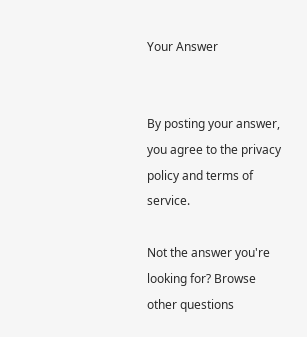Your Answer


By posting your answer, you agree to the privacy policy and terms of service.

Not the answer you're looking for? Browse other questions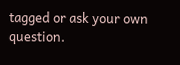tagged or ask your own question.